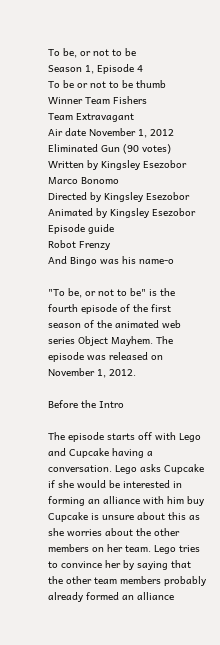To be, or not to be
Season 1, Episode 4
To be or not to be thumb
Winner Team Fishers
Team Extravagant
Air date November 1, 2012
Eliminated Gun (90 votes)
Written by Kingsley Esezobor
Marco Bonomo
Directed by Kingsley Esezobor
Animated by Kingsley Esezobor
Episode guide
Robot Frenzy
And Bingo was his name-o

"To be, or not to be" is the fourth episode of the first season of the animated web series Object Mayhem. The episode was released on November 1, 2012.

Before the Intro

The episode starts off with Lego and Cupcake having a conversation. Lego asks Cupcake if she would be interested in forming an alliance with him buy Cupcake is unsure about this as she worries about the other members on her team. Lego tries to convince her by saying that the other team members probably already formed an alliance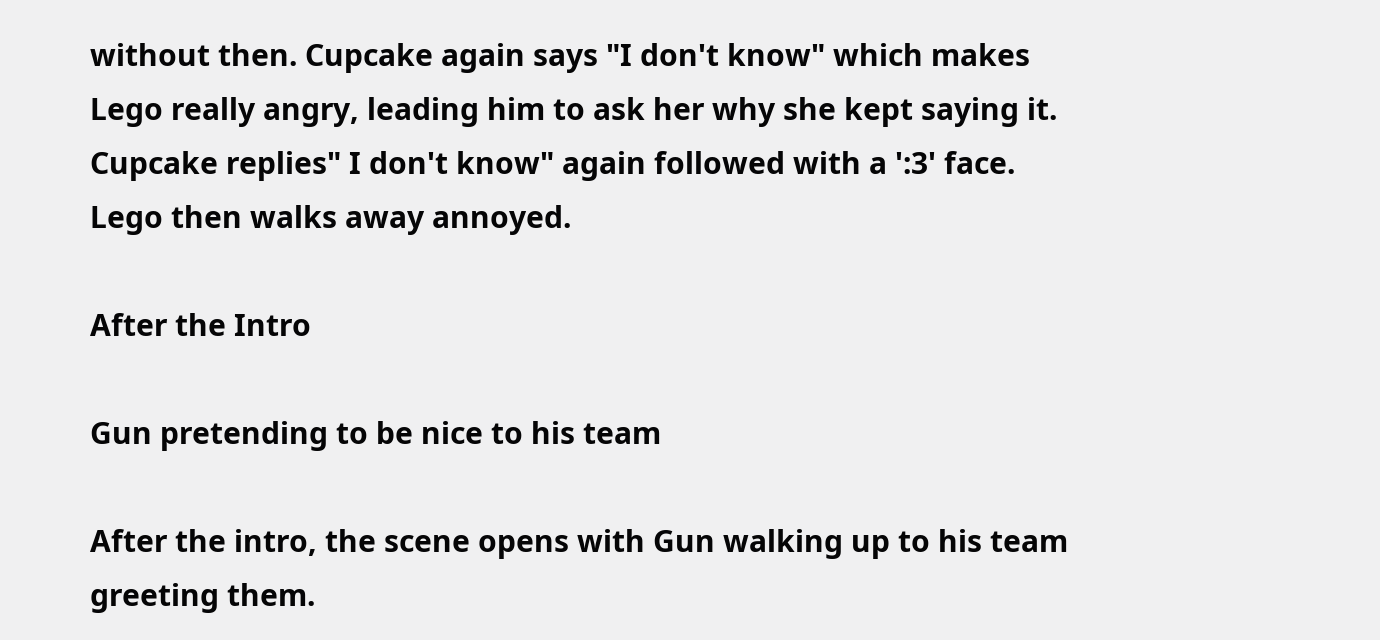without then. Cupcake again says "I don't know" which makes Lego really angry, leading him to ask her why she kept saying it. Cupcake replies" I don't know" again followed with a ':3' face. Lego then walks away annoyed.

After the Intro

Gun pretending to be nice to his team

After the intro, the scene opens with Gun walking up to his team greeting them.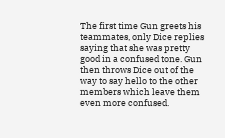The first time Gun greets his teammates, only Dice replies saying that she was pretty good in a confused tone. Gun then throws Dice out of the way to say hello to the other members which leave them even more confused.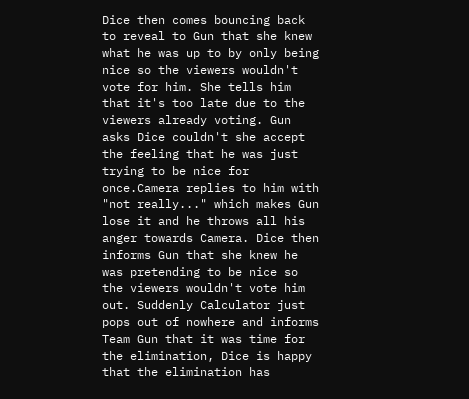Dice then comes bouncing back to reveal to Gun that she knew what he was up to by only being nice so the viewers wouldn't vote for him. She tells him that it's too late due to the viewers already voting. Gun asks Dice couldn't she accept the feeling that he was just trying to be nice for once.Camera replies to him with "not really..." which makes Gun lose it and he throws all his anger towards Camera. Dice then informs Gun that she knew he was pretending to be nice so the viewers wouldn't vote him out. Suddenly Calculator just pops out of nowhere and informs Team Gun that it was time for the elimination, Dice is happy that the elimination has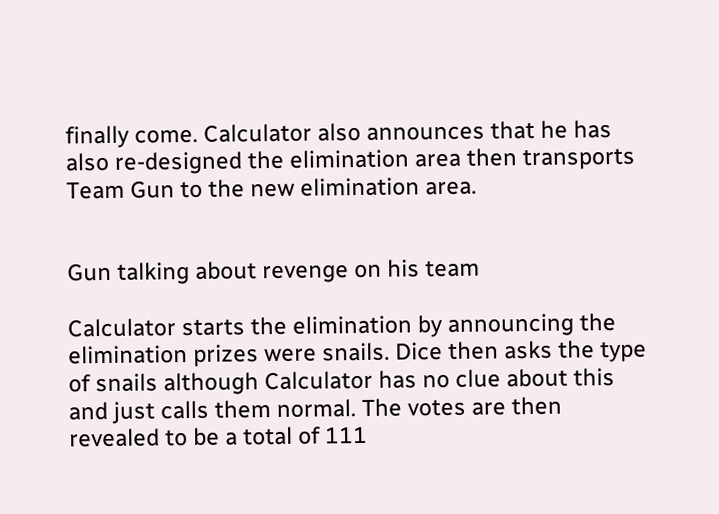finally come. Calculator also announces that he has also re-designed the elimination area then transports Team Gun to the new elimination area.


Gun talking about revenge on his team

Calculator starts the elimination by announcing the elimination prizes were snails. Dice then asks the type of snails although Calculator has no clue about this and just calls them normal. The votes are then revealed to be a total of 111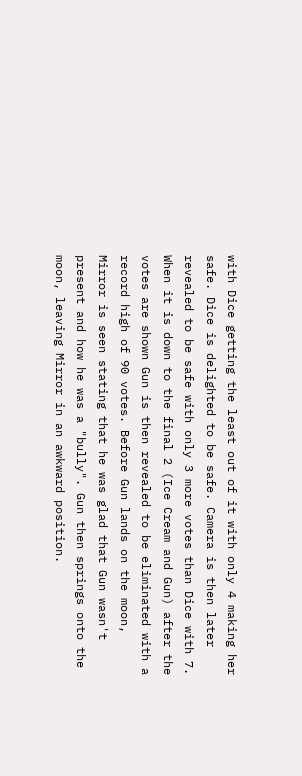with Dice getting the least out of it with only 4 making her safe. Dice is delighted to be safe. Camera is then later revealed to be safe with only 3 more votes than Dice with 7. When it is down to the final 2 (Ice Cream and Gun) after the votes are shown Gun is then revealed to be eliminated with a record high of 90 votes. Before Gun lands on the moon, Mirror is seen stating that he was glad that Gun wasn't present and how he was a "bully". Gun then springs onto the moon, leaving Mirror in an awkward position.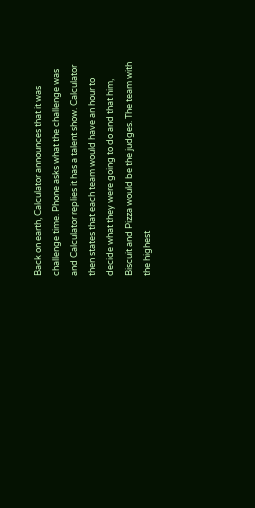Back on earth, Calculator announces that it was challenge time. Phone asks what the challenge was and Calculator replies it has a talent show. Calculator then states that each team would have an hour to decide what they were going to do and that him, Biscuit and Pizza would be the judges. The team with the highest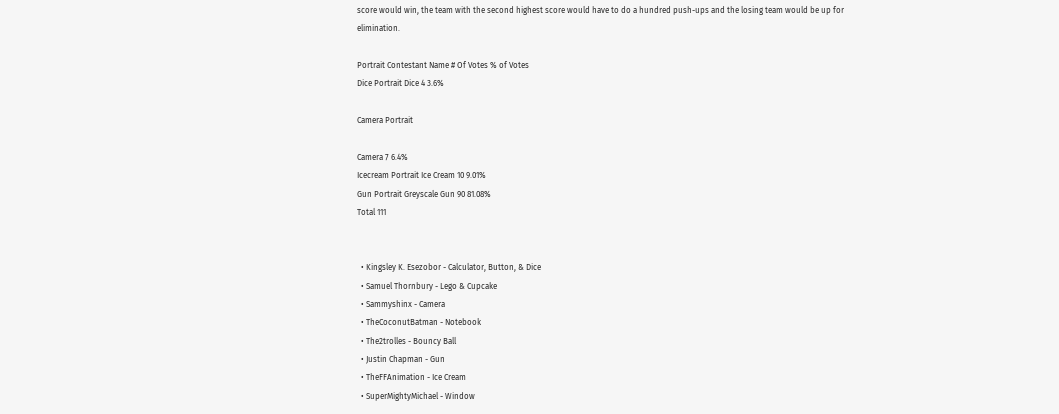score would win, the team with the second highest score would have to do a hundred push-ups and the losing team would be up for elimination.

Portrait Contestant Name # Of Votes % of Votes
Dice Portrait Dice 4 3.6%

Camera Portrait

Camera 7 6.4%
Icecream Portrait Ice Cream 10 9.01%
Gun Portrait Greyscale Gun 90 81.08%
Total 111


  • Kingsley K. Esezobor - Calculator, Button, & Dice
  • Samuel Thornbury - Lego & Cupcake
  • Sammyshinx - Camera
  • TheCoconutBatman - Notebook
  • The2trolles - Bouncy Ball
  • Justin Chapman - Gun
  • TheFFAnimation - Ice Cream
  • SuperMightyMichael - Window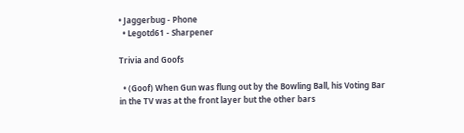• Jaggerbug - Phone
  • Legotd61 - Sharpener

Trivia and Goofs

  • (Goof) When Gun was flung out by the Bowling Ball, his Voting Bar in the TV was at the front layer but the other bars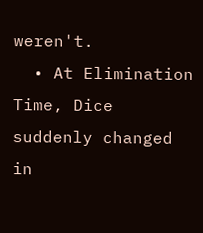weren't.
  • At Elimination Time, Dice suddenly changed in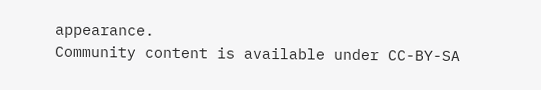appearance.
Community content is available under CC-BY-SA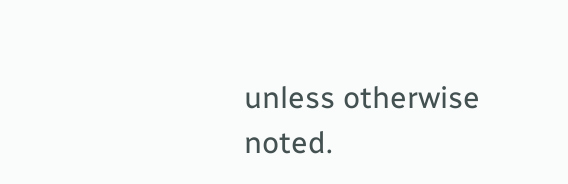unless otherwise noted.